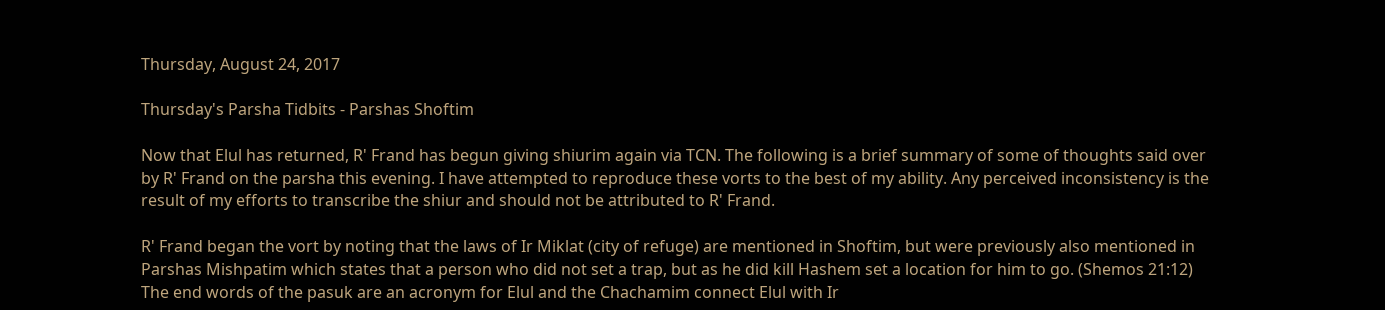Thursday, August 24, 2017

Thursday's Parsha Tidbits - Parshas Shoftim

Now that Elul has returned, R' Frand has begun giving shiurim again via TCN. The following is a brief summary of some of thoughts said over by R' Frand on the parsha this evening. I have attempted to reproduce these vorts to the best of my ability. Any perceived inconsistency is the result of my efforts to transcribe the shiur and should not be attributed to R' Frand.

R' Frand began the vort by noting that the laws of Ir Miklat (city of refuge) are mentioned in Shoftim, but were previously also mentioned in Parshas Mishpatim which states that a person who did not set a trap, but as he did kill Hashem set a location for him to go. (Shemos 21:12) The end words of the pasuk are an acronym for Elul and the Chachamim connect Elul with Ir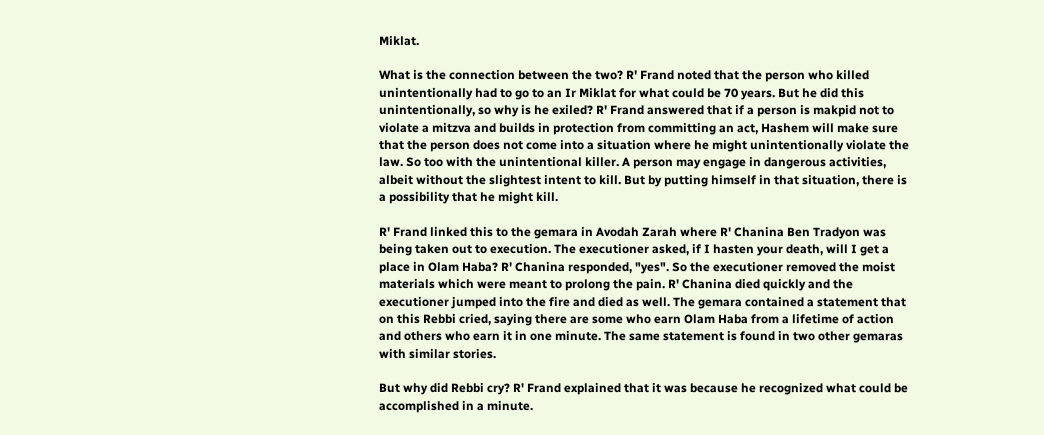Miklat.

What is the connection between the two? R' Frand noted that the person who killed unintentionally had to go to an Ir Miklat for what could be 70 years. But he did this unintentionally, so why is he exiled? R' Frand answered that if a person is makpid not to violate a mitzva and builds in protection from committing an act, Hashem will make sure that the person does not come into a situation where he might unintentionally violate the law. So too with the unintentional killer. A person may engage in dangerous activities, albeit without the slightest intent to kill. But by putting himself in that situation, there is a possibility that he might kill.

R' Frand linked this to the gemara in Avodah Zarah where R' Chanina Ben Tradyon was being taken out to execution. The executioner asked, if I hasten your death, will I get a place in Olam Haba? R' Chanina responded, "yes". So the executioner removed the moist materials which were meant to prolong the pain. R' Chanina died quickly and the executioner jumped into the fire and died as well. The gemara contained a statement that on this Rebbi cried, saying there are some who earn Olam Haba from a lifetime of action and others who earn it in one minute. The same statement is found in two other gemaras with similar stories.

But why did Rebbi cry? R' Frand explained that it was because he recognized what could be accomplished in a minute.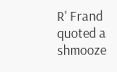R' Frand quoted a shmooze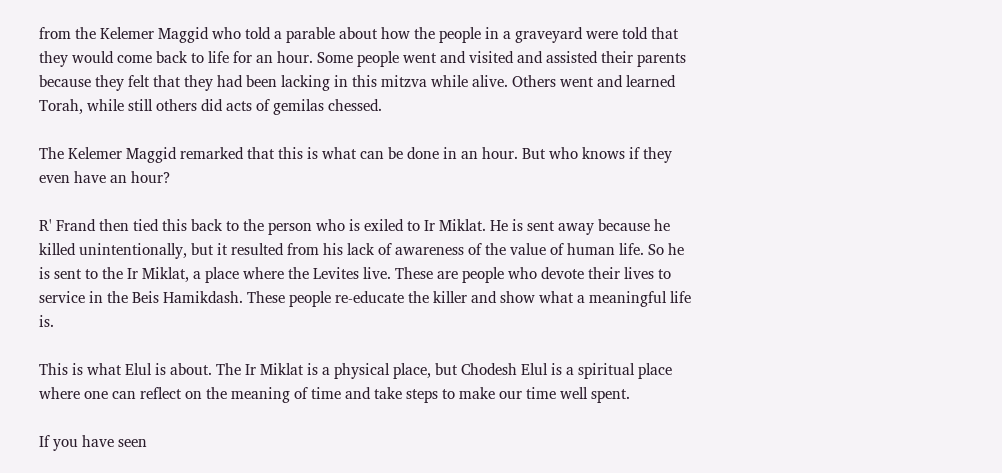from the Kelemer Maggid who told a parable about how the people in a graveyard were told that they would come back to life for an hour. Some people went and visited and assisted their parents because they felt that they had been lacking in this mitzva while alive. Others went and learned Torah, while still others did acts of gemilas chessed.

The Kelemer Maggid remarked that this is what can be done in an hour. But who knows if they even have an hour?

R' Frand then tied this back to the person who is exiled to Ir Miklat. He is sent away because he killed unintentionally, but it resulted from his lack of awareness of the value of human life. So he is sent to the Ir Miklat, a place where the Levites live. These are people who devote their lives to service in the Beis Hamikdash. These people re-educate the killer and show what a meaningful life is.

This is what Elul is about. The Ir Miklat is a physical place, but Chodesh Elul is a spiritual place where one can reflect on the meaning of time and take steps to make our time well spent.

If you have seen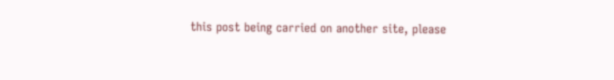this post being carried on another site, please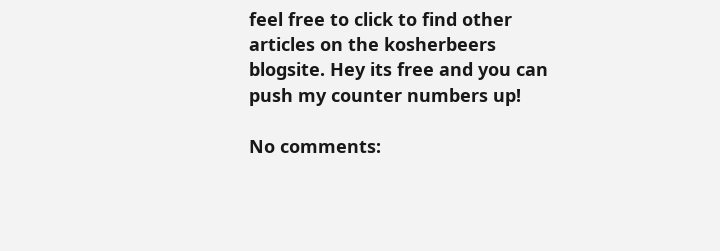feel free to click to find other articles on the kosherbeers blogsite. Hey its free and you can push my counter numbers up!

No comments: